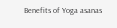Benefits of Yoga asanas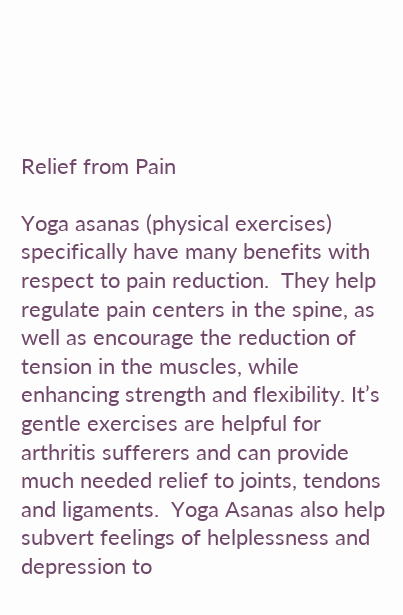Relief from Pain

Yoga asanas (physical exercises) specifically have many benefits with respect to pain reduction.  They help regulate pain centers in the spine, as well as encourage the reduction of tension in the muscles, while enhancing strength and flexibility. It’s gentle exercises are helpful for arthritis sufferers and can provide much needed relief to joints, tendons and ligaments.  Yoga Asanas also help subvert feelings of helplessness and depression to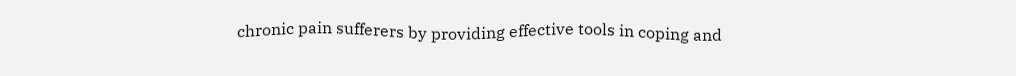chronic pain sufferers by providing effective tools in coping and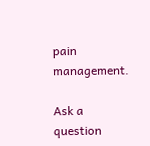pain management.

Ask a question